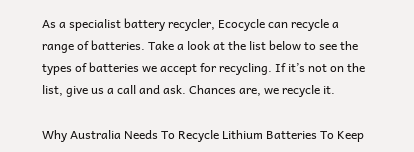As a specialist battery recycler, Ecocycle can recycle a range of batteries. Take a look at the list below to see the types of batteries we accept for recycling. If it’s not on the list, give us a call and ask. Chances are, we recycle it.

Why Australia Needs To Recycle Lithium Batteries To Keep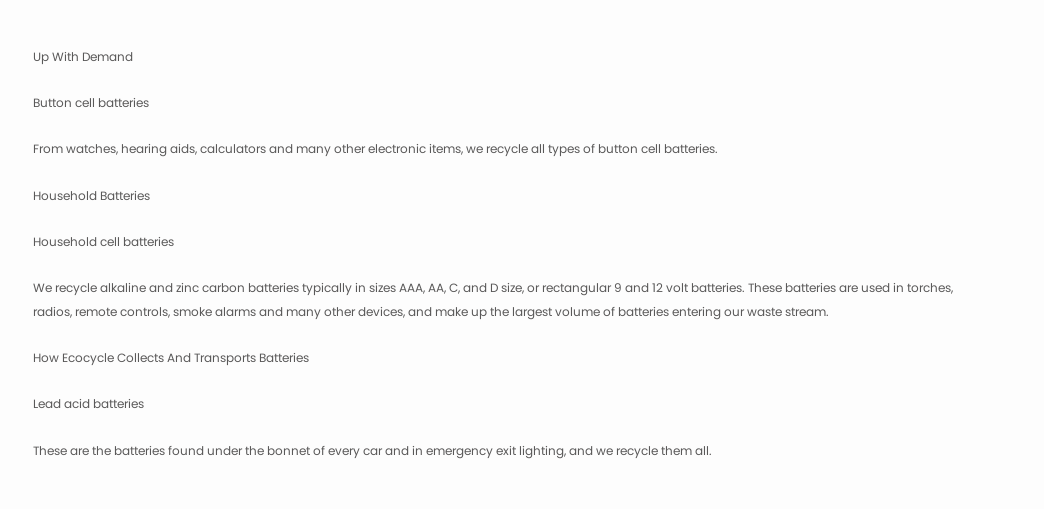Up With Demand

Button cell batteries

From watches, hearing aids, calculators and many other electronic items, we recycle all types of button cell batteries.

Household Batteries

Household cell batteries

We recycle alkaline and zinc carbon batteries typically in sizes AAA, AA, C, and D size, or rectangular 9 and 12 volt batteries. These batteries are used in torches, radios, remote controls, smoke alarms and many other devices, and make up the largest volume of batteries entering our waste stream.

How Ecocycle Collects And Transports Batteries

Lead acid batteries

These are the batteries found under the bonnet of every car and in emergency exit lighting, and we recycle them all.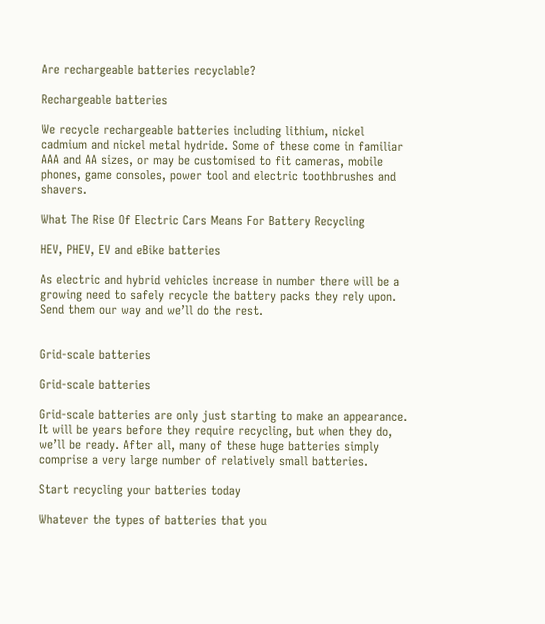Are rechargeable batteries recyclable?

Rechargeable batteries

We recycle rechargeable batteries including lithium, nickel cadmium and nickel metal hydride. Some of these come in familiar AAA and AA sizes, or may be customised to fit cameras, mobile phones, game consoles, power tool and electric toothbrushes and shavers.

What The Rise Of Electric Cars Means For Battery Recycling

HEV, PHEV, EV and eBike batteries

As electric and hybrid vehicles increase in number there will be a growing need to safely recycle the battery packs they rely upon. Send them our way and we’ll do the rest.


Grid-scale batteries

Grid-scale batteries

Grid-scale batteries are only just starting to make an appearance. It will be years before they require recycling, but when they do, we’ll be ready. After all, many of these huge batteries simply comprise a very large number of relatively small batteries.

Start recycling your batteries today

Whatever the types of batteries that you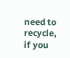need to recycle, if you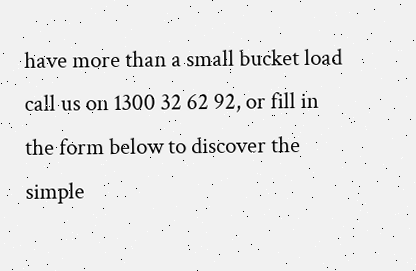have more than a small bucket load call us on 1300 32 62 92, or fill in the form below to discover the simple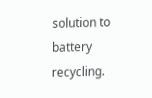solution to battery recycling.